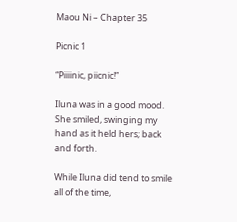Maou Ni – Chapter 35

Picnic 1

“Piiiinic, piicnic!”

Iluna was in a good mood. She smiled, swinging my hand as it held hers; back and forth.

While Iluna did tend to smile all of the time,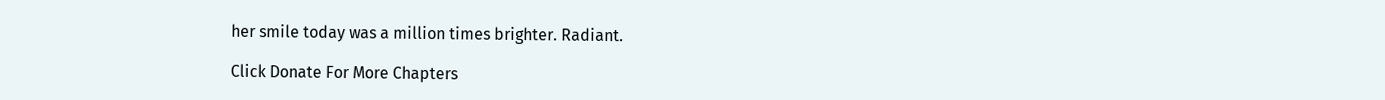her smile today was a million times brighter. Radiant.

Click Donate For More Chapters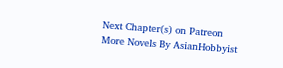Next Chapter(s) on Patreon
More Novels By AsianHobbyist